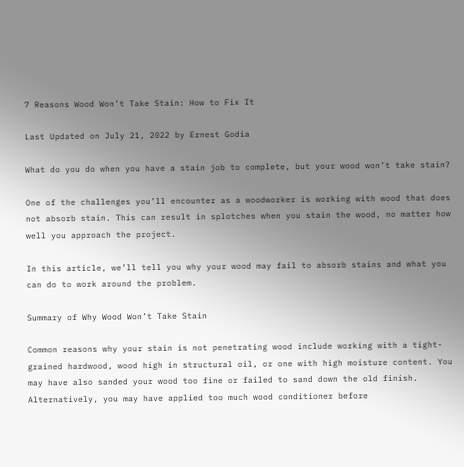7 Reasons Wood Won’t Take Stain: How to Fix It

Last Updated on July 21, 2022 by Ernest Godia

What do you do when you have a stain job to complete, but your wood won’t take stain?

One of the challenges you’ll encounter as a woodworker is working with wood that does not absorb stain. This can result in splotches when you stain the wood, no matter how well you approach the project.

In this article, we’ll tell you why your wood may fail to absorb stains and what you can do to work around the problem.

Summary of Why Wood Won’t Take Stain

Common reasons why your stain is not penetrating wood include working with a tight-grained hardwood, wood high in structural oil, or one with high moisture content. You may have also sanded your wood too fine or failed to sand down the old finish. Alternatively, you may have applied too much wood conditioner before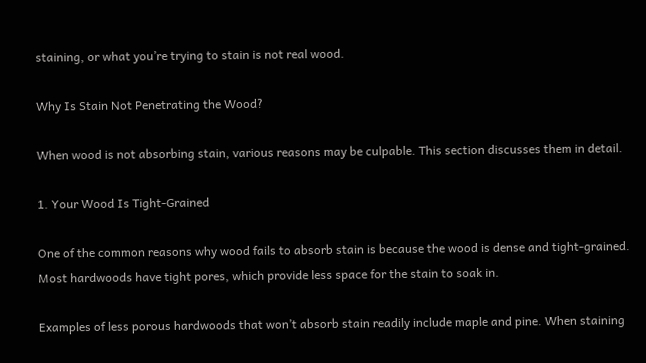staining, or what you’re trying to stain is not real wood.

Why Is Stain Not Penetrating the Wood?

When wood is not absorbing stain, various reasons may be culpable. This section discusses them in detail.

1. Your Wood Is Tight-Grained

One of the common reasons why wood fails to absorb stain is because the wood is dense and tight-grained. Most hardwoods have tight pores, which provide less space for the stain to soak in.

Examples of less porous hardwoods that won’t absorb stain readily include maple and pine. When staining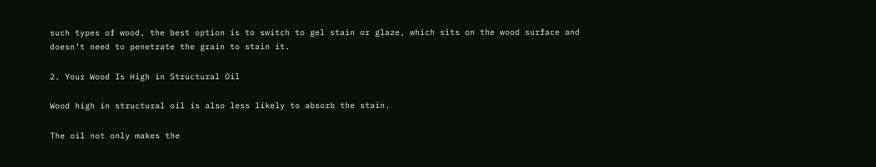such types of wood, the best option is to switch to gel stain or glaze, which sits on the wood surface and doesn’t need to penetrate the grain to stain it.

2. Your Wood Is High in Structural Oil

Wood high in structural oil is also less likely to absorb the stain.

The oil not only makes the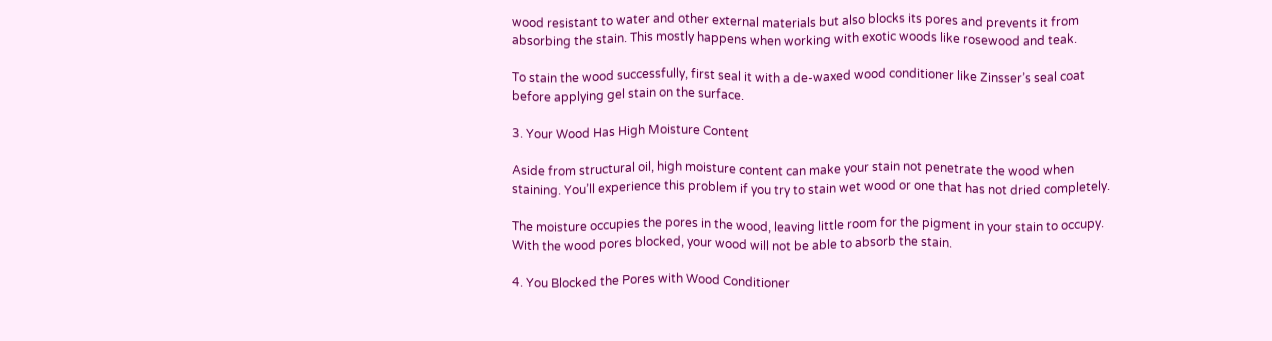wood resistant to water and other external materials but also blocks its pores and prevents it from absorbing the stain. This mostly happens when working with exotic woods like rosewood and teak.

To stain the wood successfully, first seal it with a de-waxed wood conditioner like Zinsser’s seal coat before applying gel stain on the surface.

3. Your Wood Has High Moisture Content

Aside from structural oil, high moisture content can make your stain not penetrate the wood when staining. You’ll experience this problem if you try to stain wet wood or one that has not dried completely.

The moisture occupies the pores in the wood, leaving little room for the pigment in your stain to occupy. With the wood pores blocked, your wood will not be able to absorb the stain.

4. You Blocked the Pores with Wood Conditioner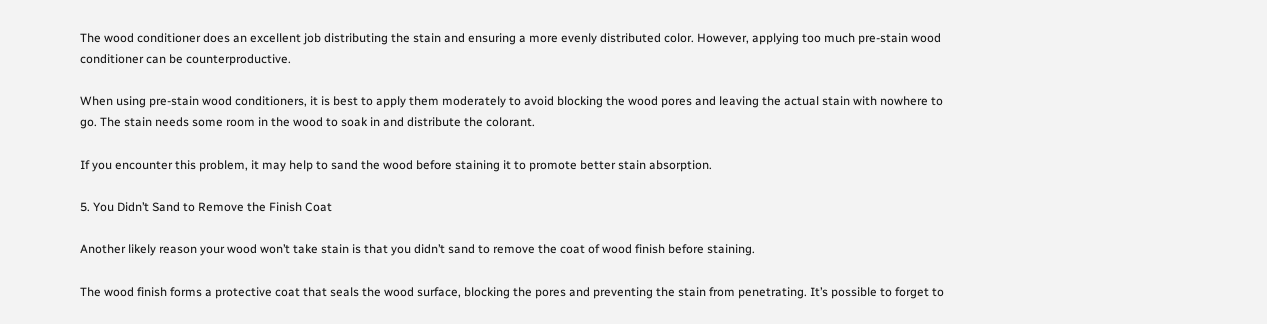The wood conditioner does an excellent job distributing the stain and ensuring a more evenly distributed color. However, applying too much pre-stain wood conditioner can be counterproductive.

When using pre-stain wood conditioners, it is best to apply them moderately to avoid blocking the wood pores and leaving the actual stain with nowhere to go. The stain needs some room in the wood to soak in and distribute the colorant.

If you encounter this problem, it may help to sand the wood before staining it to promote better stain absorption.

5. You Didn’t Sand to Remove the Finish Coat

Another likely reason your wood won’t take stain is that you didn’t sand to remove the coat of wood finish before staining.

The wood finish forms a protective coat that seals the wood surface, blocking the pores and preventing the stain from penetrating. It’s possible to forget to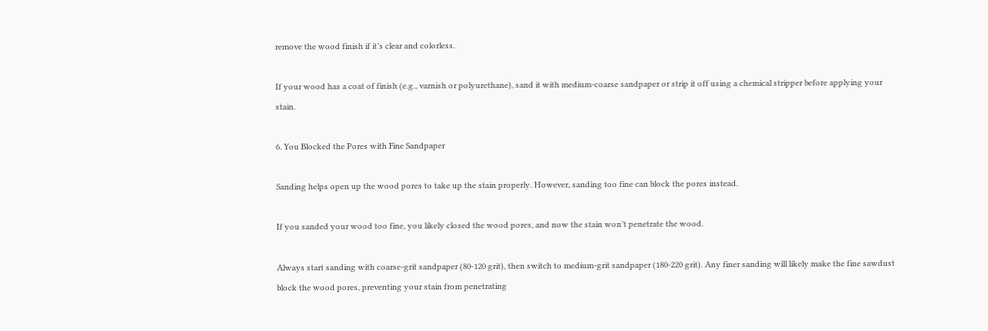remove the wood finish if it’s clear and colorless.

If your wood has a coat of finish (e.g., varnish or polyurethane), sand it with medium-coarse sandpaper or strip it off using a chemical stripper before applying your stain.

6. You Blocked the Pores with Fine Sandpaper

Sanding helps open up the wood pores to take up the stain properly. However, sanding too fine can block the pores instead.

If you sanded your wood too fine, you likely closed the wood pores, and now the stain won’t penetrate the wood.

Always start sanding with coarse-grit sandpaper (80-120 grit), then switch to medium-grit sandpaper (180-220 grit). Any finer sanding will likely make the fine sawdust block the wood pores, preventing your stain from penetrating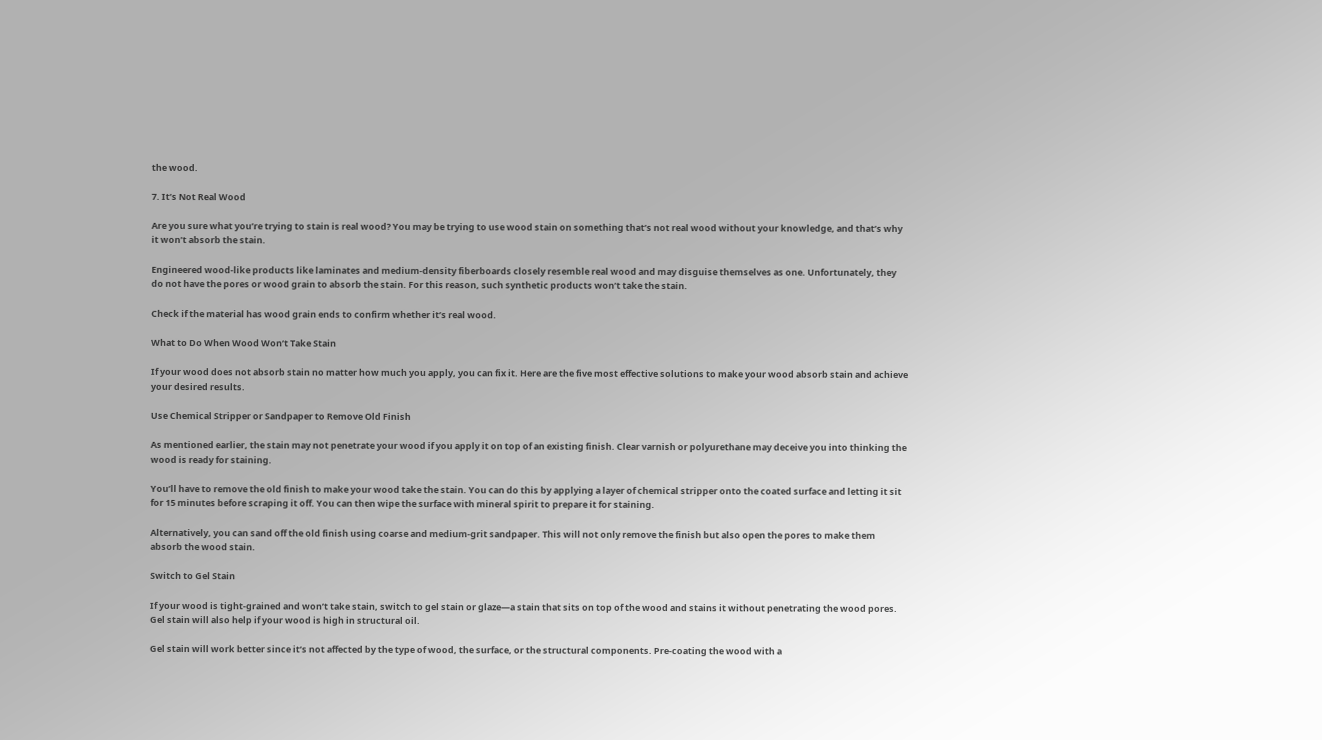the wood.

7. It’s Not Real Wood

Are you sure what you’re trying to stain is real wood? You may be trying to use wood stain on something that’s not real wood without your knowledge, and that’s why it won’t absorb the stain.

Engineered wood-like products like laminates and medium-density fiberboards closely resemble real wood and may disguise themselves as one. Unfortunately, they do not have the pores or wood grain to absorb the stain. For this reason, such synthetic products won’t take the stain.

Check if the material has wood grain ends to confirm whether it’s real wood.

What to Do When Wood Won’t Take Stain

If your wood does not absorb stain no matter how much you apply, you can fix it. Here are the five most effective solutions to make your wood absorb stain and achieve your desired results.

Use Chemical Stripper or Sandpaper to Remove Old Finish

As mentioned earlier, the stain may not penetrate your wood if you apply it on top of an existing finish. Clear varnish or polyurethane may deceive you into thinking the wood is ready for staining.

You’ll have to remove the old finish to make your wood take the stain. You can do this by applying a layer of chemical stripper onto the coated surface and letting it sit for 15 minutes before scraping it off. You can then wipe the surface with mineral spirit to prepare it for staining.

Alternatively, you can sand off the old finish using coarse and medium-grit sandpaper. This will not only remove the finish but also open the pores to make them absorb the wood stain.

Switch to Gel Stain

If your wood is tight-grained and won’t take stain, switch to gel stain or glaze—a stain that sits on top of the wood and stains it without penetrating the wood pores. Gel stain will also help if your wood is high in structural oil.

Gel stain will work better since it’s not affected by the type of wood, the surface, or the structural components. Pre-coating the wood with a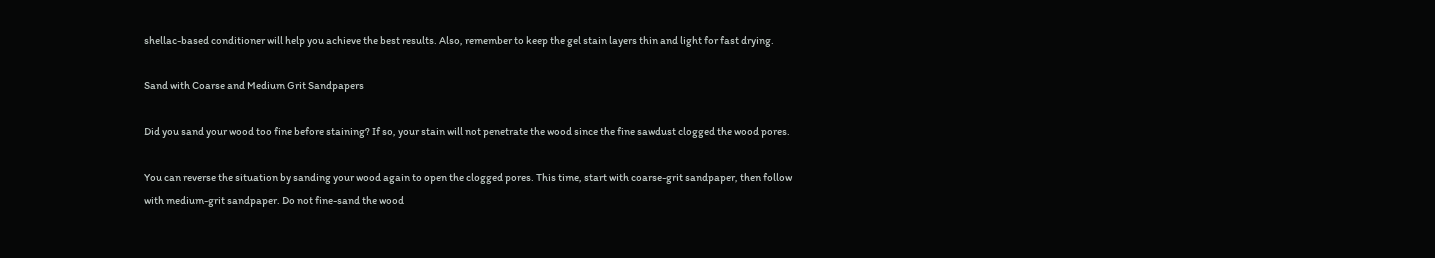shellac-based conditioner will help you achieve the best results. Also, remember to keep the gel stain layers thin and light for fast drying.

Sand with Coarse and Medium Grit Sandpapers

Did you sand your wood too fine before staining? If so, your stain will not penetrate the wood since the fine sawdust clogged the wood pores.

You can reverse the situation by sanding your wood again to open the clogged pores. This time, start with coarse-grit sandpaper, then follow with medium-grit sandpaper. Do not fine-sand the wood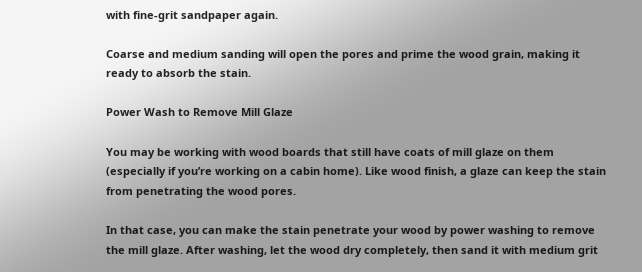with fine-grit sandpaper again.

Coarse and medium sanding will open the pores and prime the wood grain, making it ready to absorb the stain.

Power Wash to Remove Mill Glaze

You may be working with wood boards that still have coats of mill glaze on them (especially if you’re working on a cabin home). Like wood finish, a glaze can keep the stain from penetrating the wood pores.

In that case, you can make the stain penetrate your wood by power washing to remove the mill glaze. After washing, let the wood dry completely, then sand it with medium grit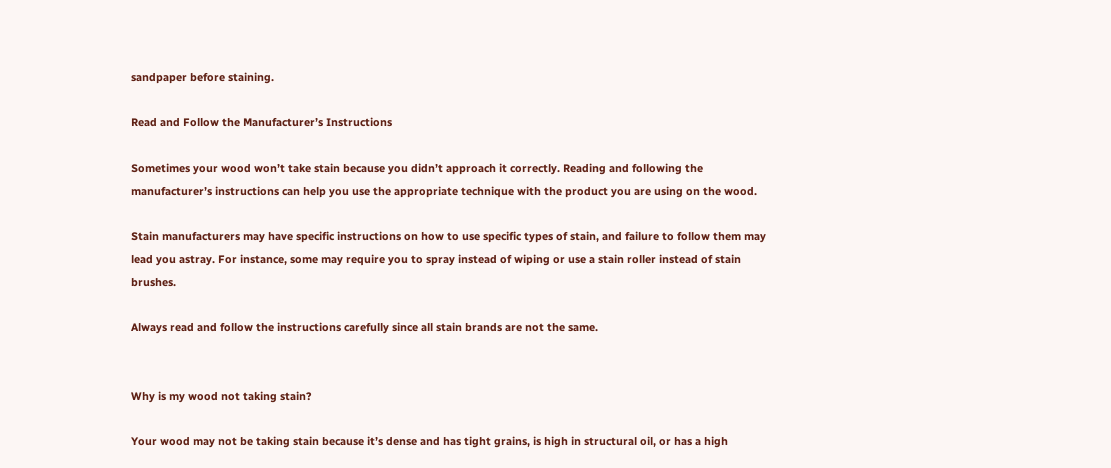sandpaper before staining.

Read and Follow the Manufacturer’s Instructions

Sometimes your wood won’t take stain because you didn’t approach it correctly. Reading and following the manufacturer’s instructions can help you use the appropriate technique with the product you are using on the wood.

Stain manufacturers may have specific instructions on how to use specific types of stain, and failure to follow them may lead you astray. For instance, some may require you to spray instead of wiping or use a stain roller instead of stain brushes.

Always read and follow the instructions carefully since all stain brands are not the same.


Why is my wood not taking stain?

Your wood may not be taking stain because it’s dense and has tight grains, is high in structural oil, or has a high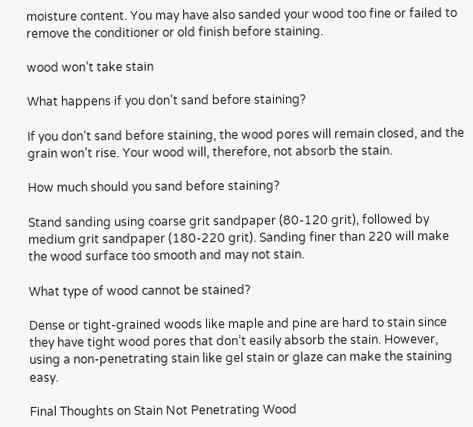moisture content. You may have also sanded your wood too fine or failed to remove the conditioner or old finish before staining.

wood won’t take stain

What happens if you don’t sand before staining?

If you don’t sand before staining, the wood pores will remain closed, and the grain won’t rise. Your wood will, therefore, not absorb the stain.

How much should you sand before staining?

Stand sanding using coarse grit sandpaper (80-120 grit), followed by medium grit sandpaper (180-220 grit). Sanding finer than 220 will make the wood surface too smooth and may not stain.

What type of wood cannot be stained?

Dense or tight-grained woods like maple and pine are hard to stain since they have tight wood pores that don’t easily absorb the stain. However, using a non-penetrating stain like gel stain or glaze can make the staining easy.

Final Thoughts on Stain Not Penetrating Wood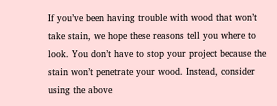If you’ve been having trouble with wood that won’t take stain, we hope these reasons tell you where to look. You don’t have to stop your project because the stain won’t penetrate your wood. Instead, consider using the above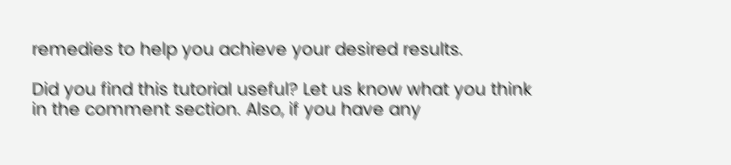remedies to help you achieve your desired results.

Did you find this tutorial useful? Let us know what you think in the comment section. Also, if you have any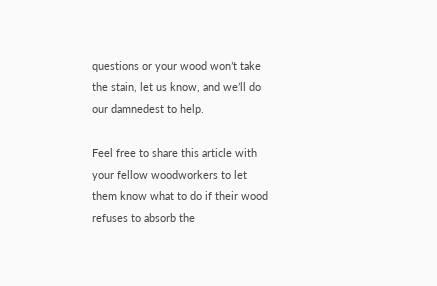questions or your wood won’t take the stain, let us know, and we’ll do our damnedest to help.

Feel free to share this article with your fellow woodworkers to let them know what to do if their wood refuses to absorb the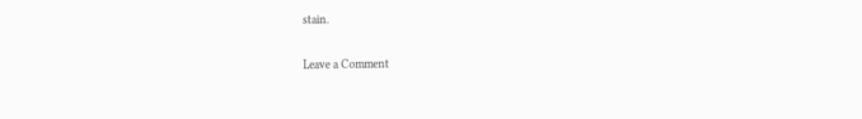stain.

Leave a Comment